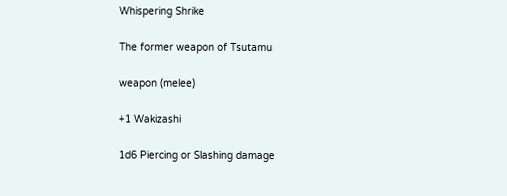Whispering Shrike

The former weapon of Tsutamu

weapon (melee)

+1 Wakizashi

1d6 Piercing or Slashing damage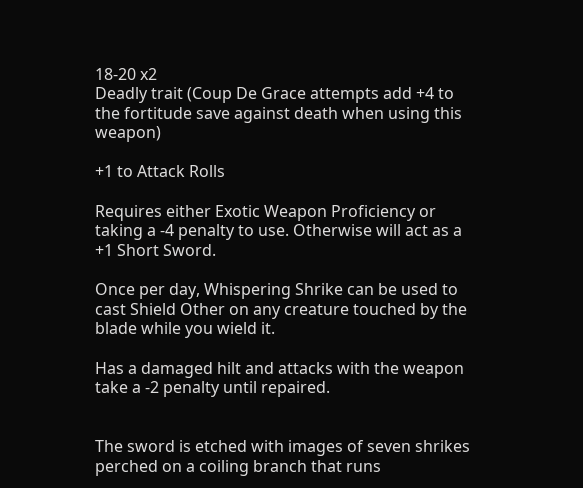18-20 x2
Deadly trait (Coup De Grace attempts add +4 to the fortitude save against death when using this weapon)

+1 to Attack Rolls

Requires either Exotic Weapon Proficiency or taking a -4 penalty to use. Otherwise will act as a +1 Short Sword.

Once per day, Whispering Shrike can be used to cast Shield Other on any creature touched by the blade while you wield it.

Has a damaged hilt and attacks with the weapon take a -2 penalty until repaired.


The sword is etched with images of seven shrikes perched on a coiling branch that runs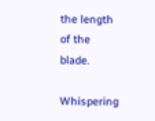the length of the blade.

Whispering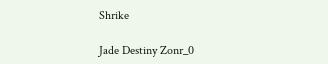Shrike

Jade Destiny Zonr_0